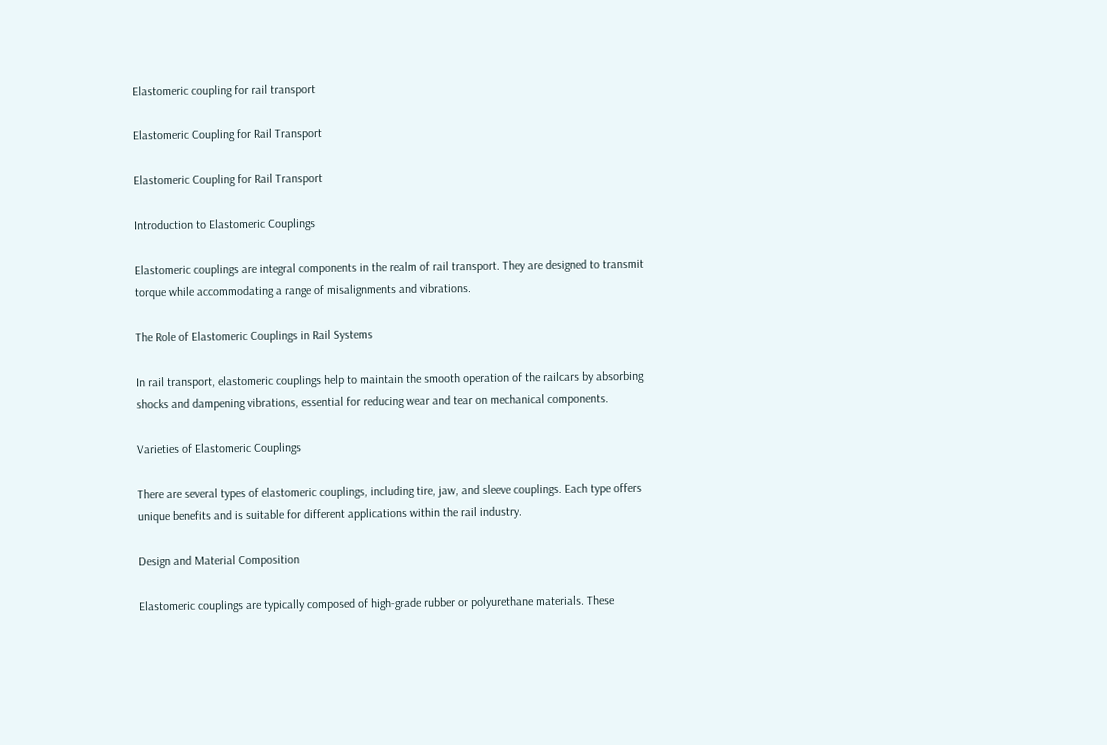Elastomeric coupling for rail transport

Elastomeric Coupling for Rail Transport

Elastomeric Coupling for Rail Transport

Introduction to Elastomeric Couplings

Elastomeric couplings are integral components in the realm of rail transport. They are designed to transmit torque while accommodating a range of misalignments and vibrations.

The Role of Elastomeric Couplings in Rail Systems

In rail transport, elastomeric couplings help to maintain the smooth operation of the railcars by absorbing shocks and dampening vibrations, essential for reducing wear and tear on mechanical components.

Varieties of Elastomeric Couplings

There are several types of elastomeric couplings, including tire, jaw, and sleeve couplings. Each type offers unique benefits and is suitable for different applications within the rail industry.

Design and Material Composition

Elastomeric couplings are typically composed of high-grade rubber or polyurethane materials. These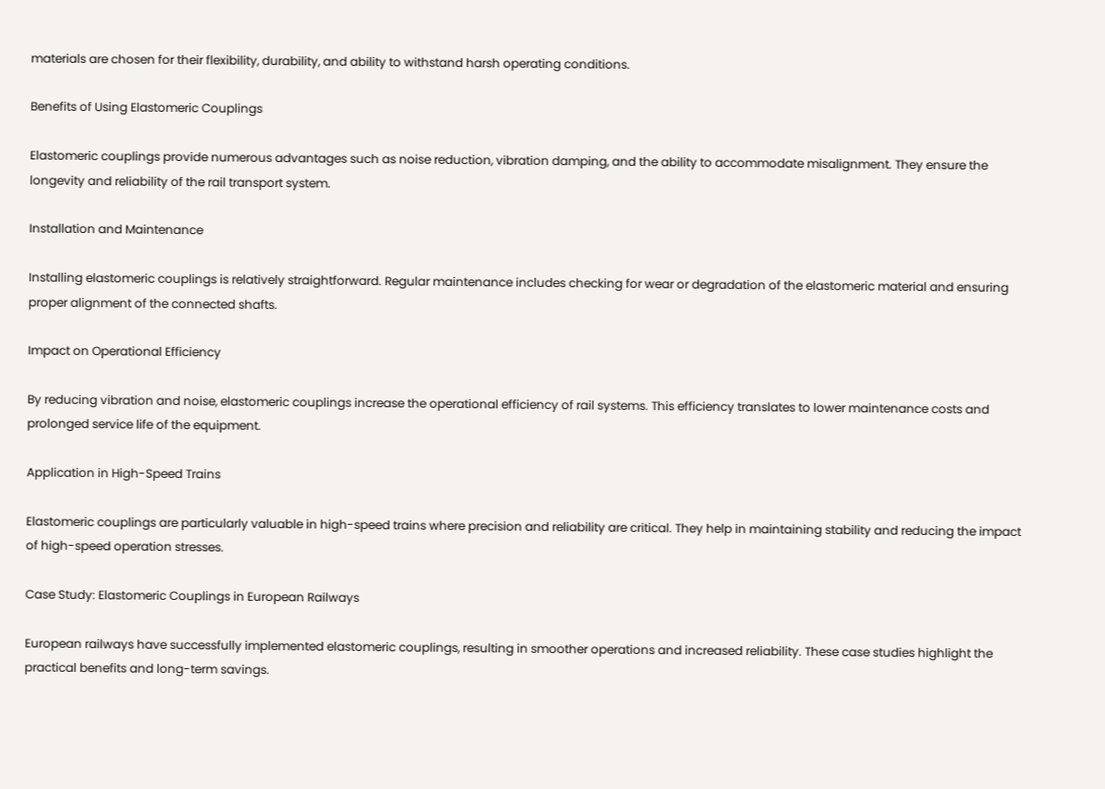materials are chosen for their flexibility, durability, and ability to withstand harsh operating conditions.

Benefits of Using Elastomeric Couplings

Elastomeric couplings provide numerous advantages such as noise reduction, vibration damping, and the ability to accommodate misalignment. They ensure the longevity and reliability of the rail transport system.

Installation and Maintenance

Installing elastomeric couplings is relatively straightforward. Regular maintenance includes checking for wear or degradation of the elastomeric material and ensuring proper alignment of the connected shafts.

Impact on Operational Efficiency

By reducing vibration and noise, elastomeric couplings increase the operational efficiency of rail systems. This efficiency translates to lower maintenance costs and prolonged service life of the equipment.

Application in High-Speed Trains

Elastomeric couplings are particularly valuable in high-speed trains where precision and reliability are critical. They help in maintaining stability and reducing the impact of high-speed operation stresses.

Case Study: Elastomeric Couplings in European Railways

European railways have successfully implemented elastomeric couplings, resulting in smoother operations and increased reliability. These case studies highlight the practical benefits and long-term savings.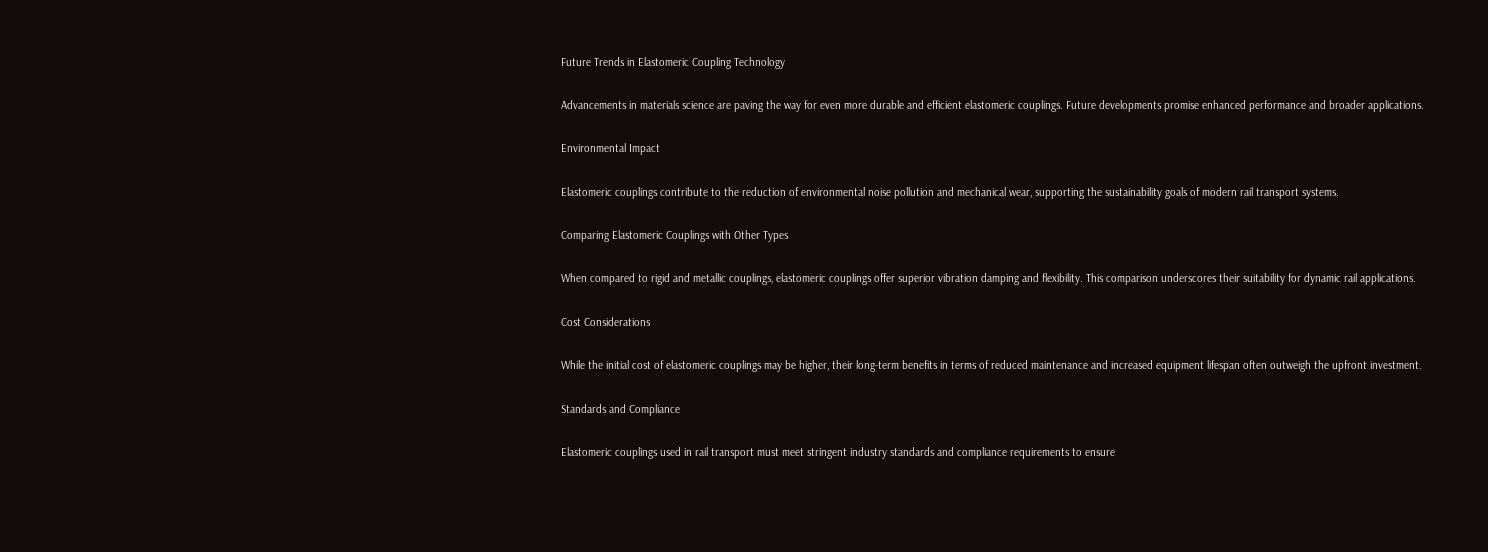Future Trends in Elastomeric Coupling Technology

Advancements in materials science are paving the way for even more durable and efficient elastomeric couplings. Future developments promise enhanced performance and broader applications.

Environmental Impact

Elastomeric couplings contribute to the reduction of environmental noise pollution and mechanical wear, supporting the sustainability goals of modern rail transport systems.

Comparing Elastomeric Couplings with Other Types

When compared to rigid and metallic couplings, elastomeric couplings offer superior vibration damping and flexibility. This comparison underscores their suitability for dynamic rail applications.

Cost Considerations

While the initial cost of elastomeric couplings may be higher, their long-term benefits in terms of reduced maintenance and increased equipment lifespan often outweigh the upfront investment.

Standards and Compliance

Elastomeric couplings used in rail transport must meet stringent industry standards and compliance requirements to ensure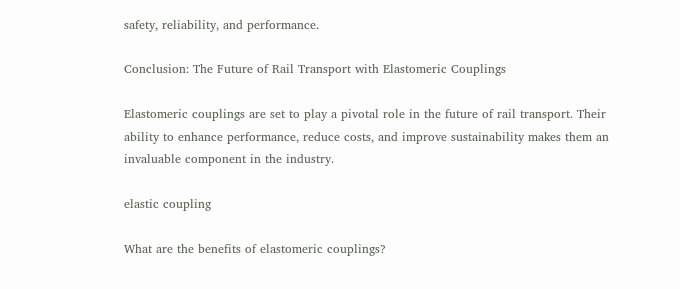safety, reliability, and performance.

Conclusion: The Future of Rail Transport with Elastomeric Couplings

Elastomeric couplings are set to play a pivotal role in the future of rail transport. Their ability to enhance performance, reduce costs, and improve sustainability makes them an invaluable component in the industry.

elastic coupling

What are the benefits of elastomeric couplings?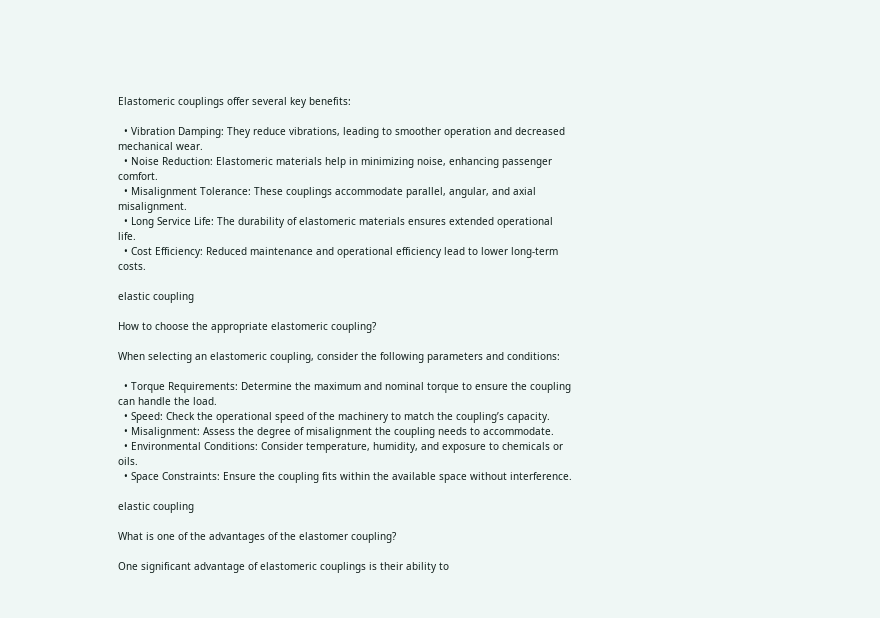Elastomeric couplings offer several key benefits:

  • Vibration Damping: They reduce vibrations, leading to smoother operation and decreased mechanical wear.
  • Noise Reduction: Elastomeric materials help in minimizing noise, enhancing passenger comfort.
  • Misalignment Tolerance: These couplings accommodate parallel, angular, and axial misalignment.
  • Long Service Life: The durability of elastomeric materials ensures extended operational life.
  • Cost Efficiency: Reduced maintenance and operational efficiency lead to lower long-term costs.

elastic coupling

How to choose the appropriate elastomeric coupling?

When selecting an elastomeric coupling, consider the following parameters and conditions:

  • Torque Requirements: Determine the maximum and nominal torque to ensure the coupling can handle the load.
  • Speed: Check the operational speed of the machinery to match the coupling’s capacity.
  • Misalignment: Assess the degree of misalignment the coupling needs to accommodate.
  • Environmental Conditions: Consider temperature, humidity, and exposure to chemicals or oils.
  • Space Constraints: Ensure the coupling fits within the available space without interference.

elastic coupling

What is one of the advantages of the elastomer coupling?

One significant advantage of elastomeric couplings is their ability to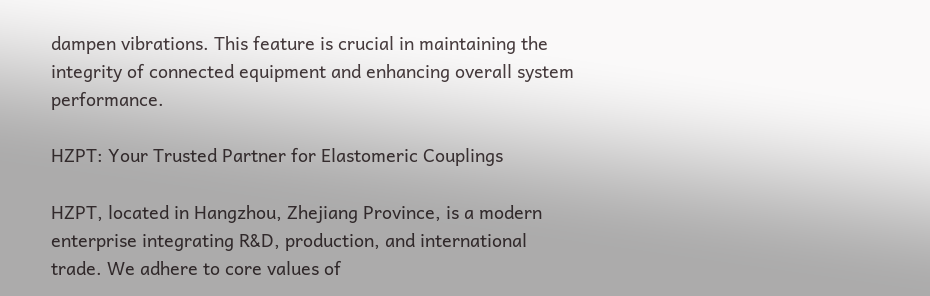dampen vibrations. This feature is crucial in maintaining the integrity of connected equipment and enhancing overall system performance.

HZPT: Your Trusted Partner for Elastomeric Couplings

HZPT, located in Hangzhou, Zhejiang Province, is a modern enterprise integrating R&D, production, and international trade. We adhere to core values of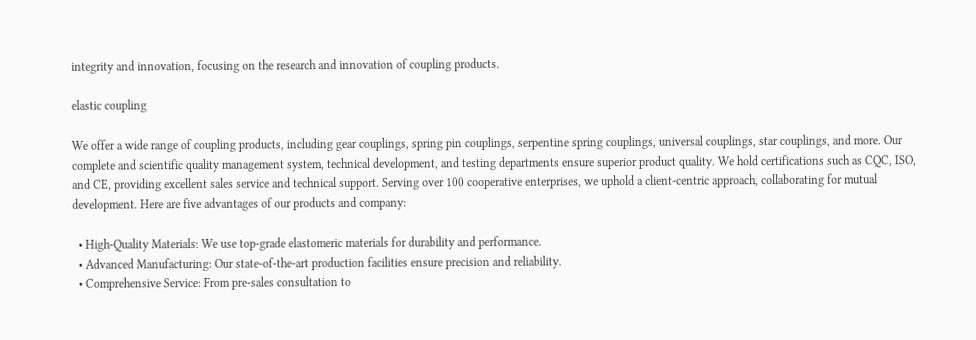integrity and innovation, focusing on the research and innovation of coupling products.

elastic coupling

We offer a wide range of coupling products, including gear couplings, spring pin couplings, serpentine spring couplings, universal couplings, star couplings, and more. Our complete and scientific quality management system, technical development, and testing departments ensure superior product quality. We hold certifications such as CQC, ISO, and CE, providing excellent sales service and technical support. Serving over 100 cooperative enterprises, we uphold a client-centric approach, collaborating for mutual development. Here are five advantages of our products and company:

  • High-Quality Materials: We use top-grade elastomeric materials for durability and performance.
  • Advanced Manufacturing: Our state-of-the-art production facilities ensure precision and reliability.
  • Comprehensive Service: From pre-sales consultation to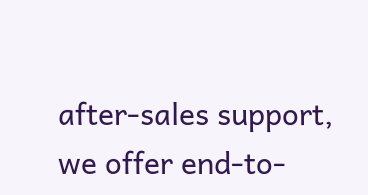after-sales support, we offer end-to-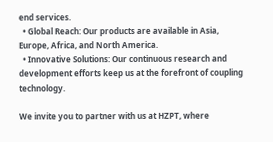end services.
  • Global Reach: Our products are available in Asia, Europe, Africa, and North America.
  • Innovative Solutions: Our continuous research and development efforts keep us at the forefront of coupling technology.

We invite you to partner with us at HZPT, where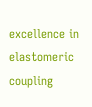excellence in elastomeric coupling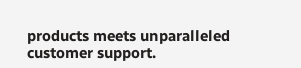products meets unparalleled customer support.